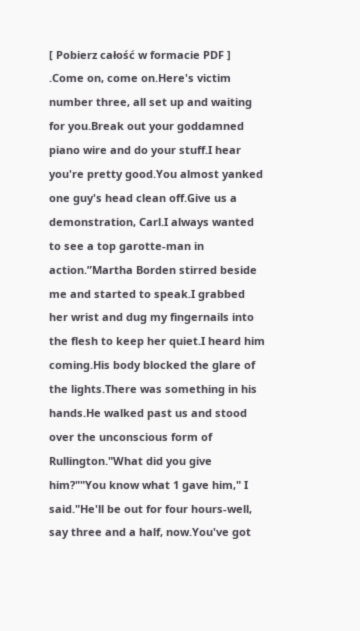[ Pobierz całość w formacie PDF ]
.Come on, come on.Here's victim number three, all set up and waiting for you.Break out your goddamned piano wire and do your stuff.I hear you're pretty good.You almost yanked one guy's head clean off.Give us a demonstration, Carl.I always wanted to see a top garotte-man in action.”Martha Borden stirred beside me and started to speak.I grabbed her wrist and dug my fingernails into the flesh to keep her quiet.I heard him coming.His body blocked the glare of the lights.There was something in his hands.He walked past us and stood over the unconscious form of Rullington."What did you give him?""You know what 1 gave him," I said."He'll be out for four hours-well, say three and a half, now.You've got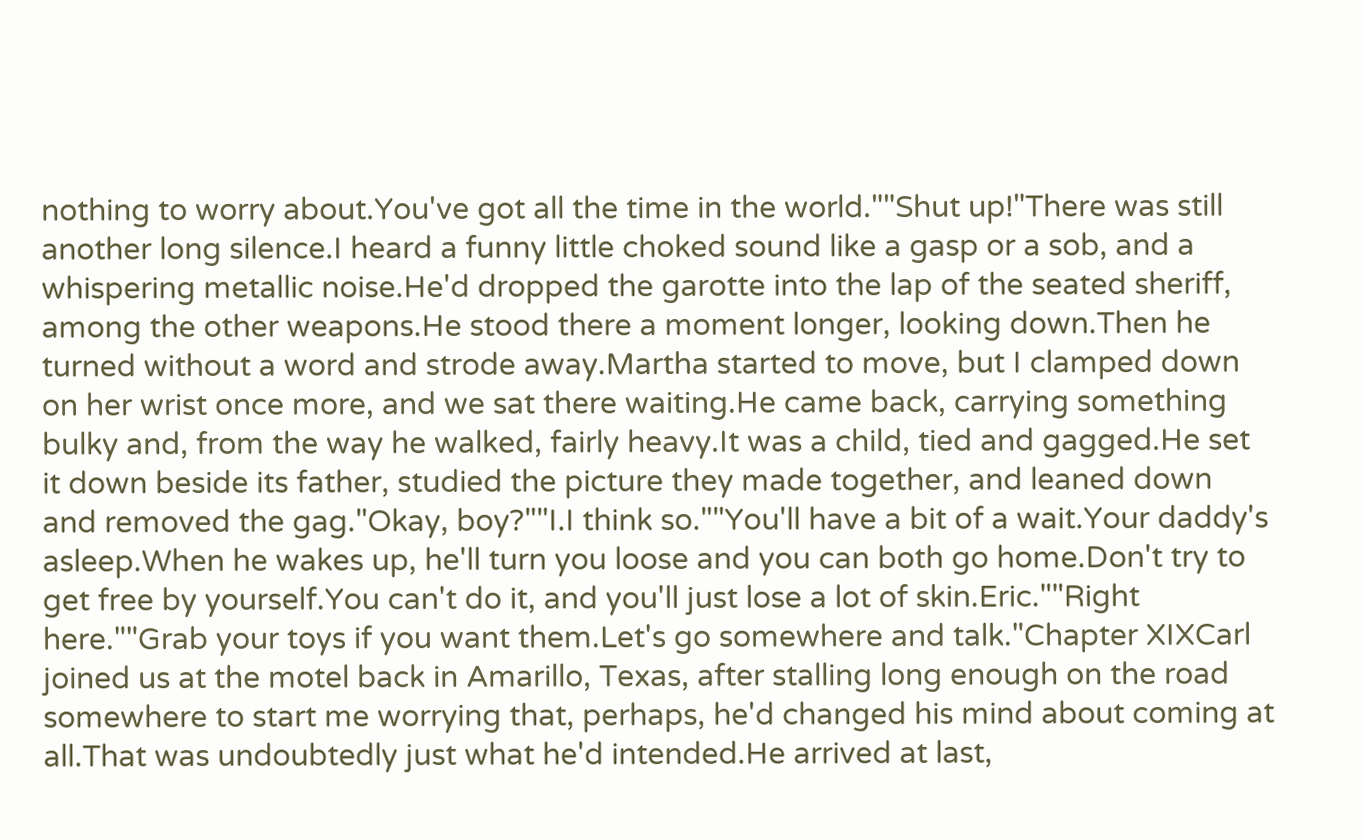nothing to worry about.You've got all the time in the world.""Shut up!"There was still another long silence.I heard a funny little choked sound like a gasp or a sob, and a whispering metallic noise.He'd dropped the garotte into the lap of the seated sheriff, among the other weapons.He stood there a moment longer, looking down.Then he turned without a word and strode away.Martha started to move, but I clamped down on her wrist once more, and we sat there waiting.He came back, carrying something bulky and, from the way he walked, fairly heavy.It was a child, tied and gagged.He set it down beside its father, studied the picture they made together, and leaned down and removed the gag."Okay, boy?""I.I think so.""You'll have a bit of a wait.Your daddy's asleep.When he wakes up, he'll turn you loose and you can both go home.Don't try to get free by yourself.You can't do it, and you'll just lose a lot of skin.Eric.""Right here.""Grab your toys if you want them.Let's go somewhere and talk."Chapter XIXCarl joined us at the motel back in Amarillo, Texas, after stalling long enough on the road somewhere to start me worrying that, perhaps, he'd changed his mind about coming at all.That was undoubtedly just what he'd intended.He arrived at last,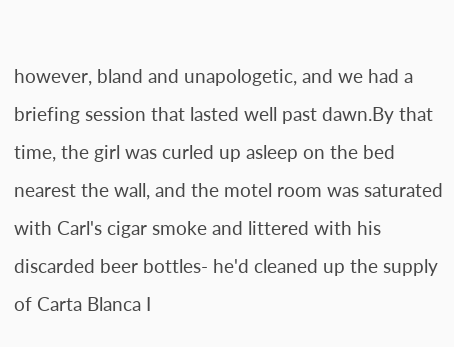however, bland and unapologetic, and we had a briefing session that lasted well past dawn.By that time, the girl was curled up asleep on the bed nearest the wall, and the motel room was saturated with Carl's cigar smoke and littered with his discarded beer bottles- he'd cleaned up the supply of Carta Blanca I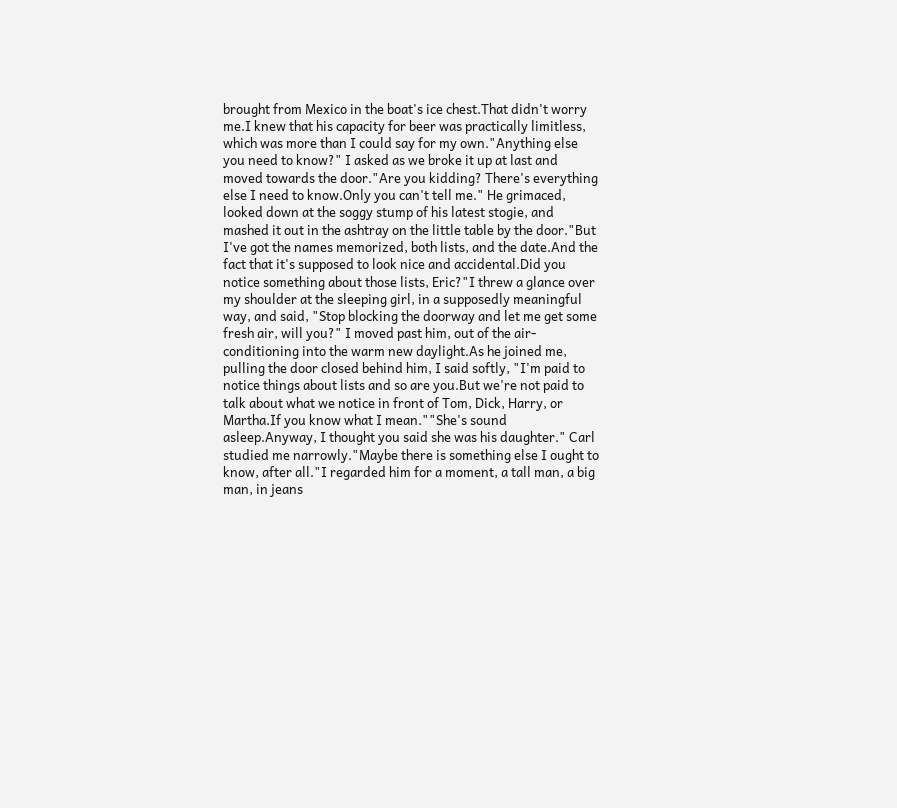brought from Mexico in the boat's ice chest.That didn't worry me.I knew that his capacity for beer was practically limitless, which was more than I could say for my own."Anything else you need to know?" I asked as we broke it up at last and moved towards the door."Are you kidding? There's everything else I need to know.Only you can't tell me." He grimaced, looked down at the soggy stump of his latest stogie, and mashed it out in the ashtray on the little table by the door."But I've got the names memorized, both lists, and the date.And the fact that it's supposed to look nice and accidental.Did you notice something about those lists, Eric?"I threw a glance over my shoulder at the sleeping girl, in a supposedly meaningful way, and said, "Stop blocking the doorway and let me get some fresh air, will you?" I moved past him, out of the air-conditioning into the warm new daylight.As he joined me, pulling the door closed behind him, I said softly, "I'm paid to notice things about lists and so are you.But we're not paid to talk about what we notice in front of Tom, Dick, Harry, or Martha.If you know what I mean.""She's sound asleep.Anyway, I thought you said she was his daughter." Carl studied me narrowly."Maybe there is something else I ought to know, after all."I regarded him for a moment, a tall man, a big man, in jeans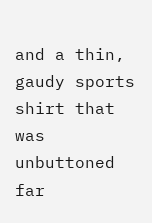and a thin, gaudy sports shirt that was unbuttoned far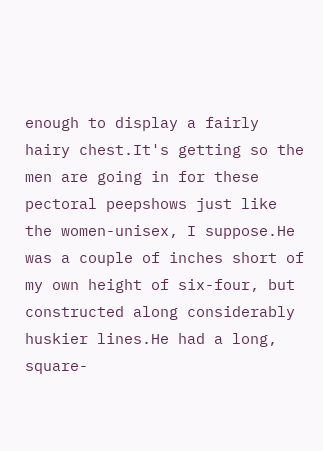enough to display a fairly hairy chest.It's getting so the men are going in for these pectoral peepshows just like the women-unisex, I suppose.He was a couple of inches short of my own height of six-four, but constructed along considerably huskier lines.He had a long, square-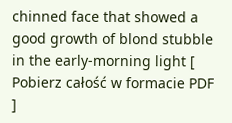chinned face that showed a good growth of blond stubble in the early-morning light [ Pobierz całość w formacie PDF ]